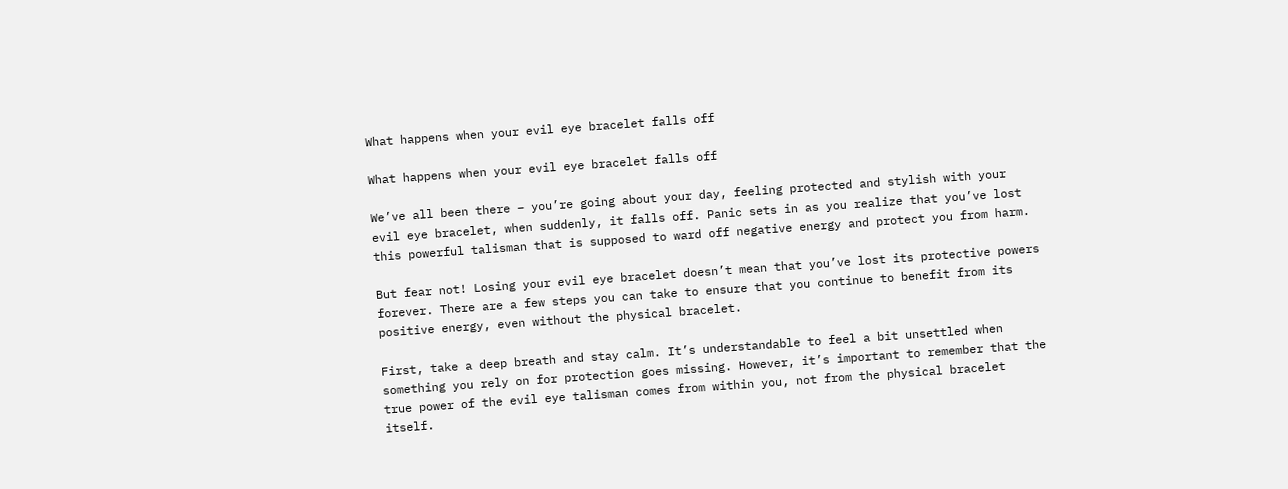What happens when your evil eye bracelet falls off

What happens when your evil eye bracelet falls off

We’ve all been there – you’re going about your day, feeling protected and stylish with your evil eye bracelet, when suddenly, it falls off. Panic sets in as you realize that you’ve lost this powerful talisman that is supposed to ward off negative energy and protect you from harm.

But fear not! Losing your evil eye bracelet doesn’t mean that you’ve lost its protective powers forever. There are a few steps you can take to ensure that you continue to benefit from its positive energy, even without the physical bracelet.

First, take a deep breath and stay calm. It’s understandable to feel a bit unsettled when something you rely on for protection goes missing. However, it’s important to remember that the true power of the evil eye talisman comes from within you, not from the physical bracelet itself.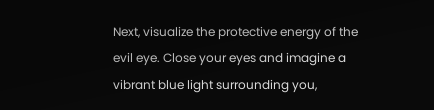Next, visualize the protective energy of the evil eye. Close your eyes and imagine a vibrant blue light surrounding you,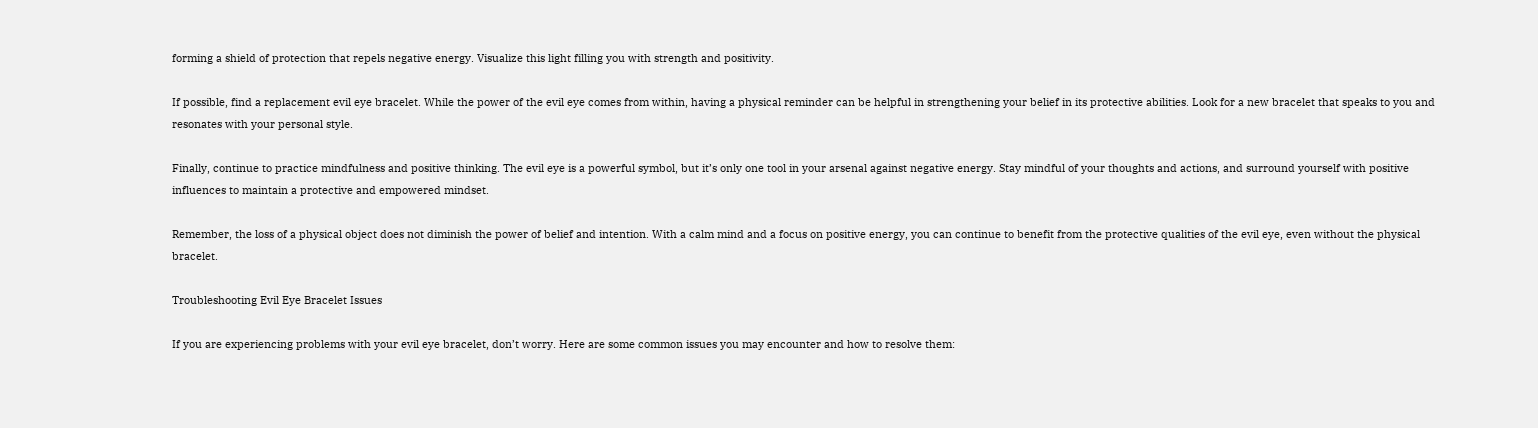forming a shield of protection that repels negative energy. Visualize this light filling you with strength and positivity.

If possible, find a replacement evil eye bracelet. While the power of the evil eye comes from within, having a physical reminder can be helpful in strengthening your belief in its protective abilities. Look for a new bracelet that speaks to you and resonates with your personal style.

Finally, continue to practice mindfulness and positive thinking. The evil eye is a powerful symbol, but it’s only one tool in your arsenal against negative energy. Stay mindful of your thoughts and actions, and surround yourself with positive influences to maintain a protective and empowered mindset.

Remember, the loss of a physical object does not diminish the power of belief and intention. With a calm mind and a focus on positive energy, you can continue to benefit from the protective qualities of the evil eye, even without the physical bracelet.

Troubleshooting Evil Eye Bracelet Issues

If you are experiencing problems with your evil eye bracelet, don’t worry. Here are some common issues you may encounter and how to resolve them: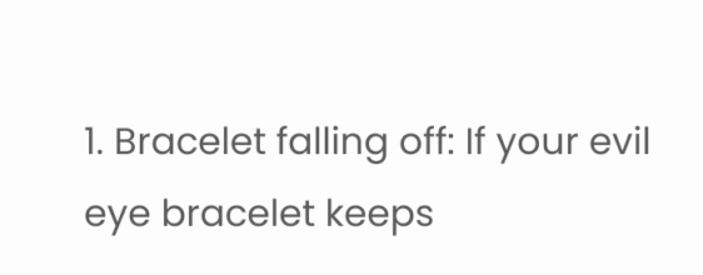1. Bracelet falling off: If your evil eye bracelet keeps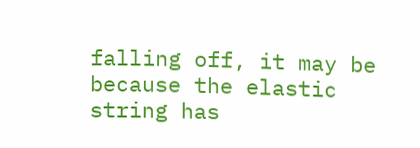falling off, it may be because the elastic string has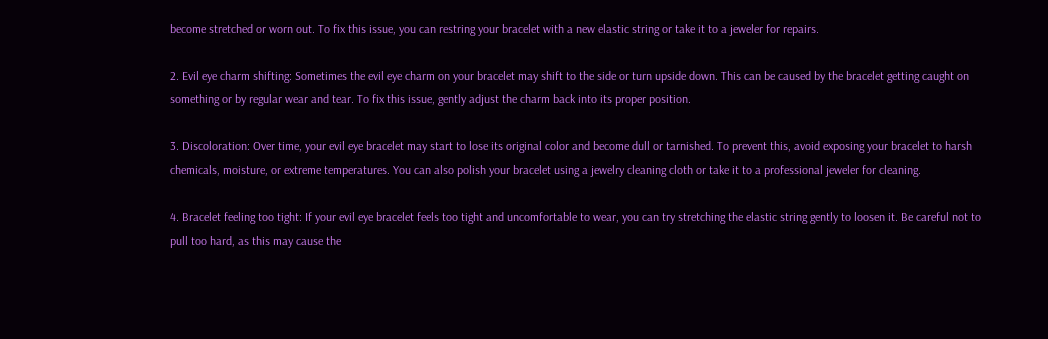become stretched or worn out. To fix this issue, you can restring your bracelet with a new elastic string or take it to a jeweler for repairs.

2. Evil eye charm shifting: Sometimes the evil eye charm on your bracelet may shift to the side or turn upside down. This can be caused by the bracelet getting caught on something or by regular wear and tear. To fix this issue, gently adjust the charm back into its proper position.

3. Discoloration: Over time, your evil eye bracelet may start to lose its original color and become dull or tarnished. To prevent this, avoid exposing your bracelet to harsh chemicals, moisture, or extreme temperatures. You can also polish your bracelet using a jewelry cleaning cloth or take it to a professional jeweler for cleaning.

4. Bracelet feeling too tight: If your evil eye bracelet feels too tight and uncomfortable to wear, you can try stretching the elastic string gently to loosen it. Be careful not to pull too hard, as this may cause the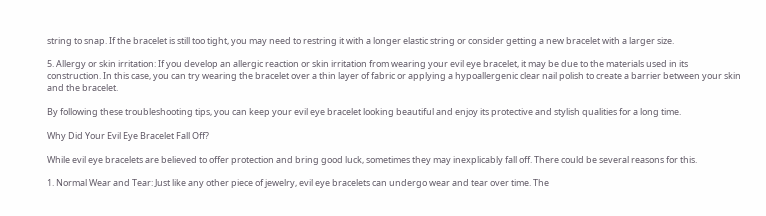string to snap. If the bracelet is still too tight, you may need to restring it with a longer elastic string or consider getting a new bracelet with a larger size.

5. Allergy or skin irritation: If you develop an allergic reaction or skin irritation from wearing your evil eye bracelet, it may be due to the materials used in its construction. In this case, you can try wearing the bracelet over a thin layer of fabric or applying a hypoallergenic clear nail polish to create a barrier between your skin and the bracelet.

By following these troubleshooting tips, you can keep your evil eye bracelet looking beautiful and enjoy its protective and stylish qualities for a long time.

Why Did Your Evil Eye Bracelet Fall Off?

While evil eye bracelets are believed to offer protection and bring good luck, sometimes they may inexplicably fall off. There could be several reasons for this.

1. Normal Wear and Tear: Just like any other piece of jewelry, evil eye bracelets can undergo wear and tear over time. The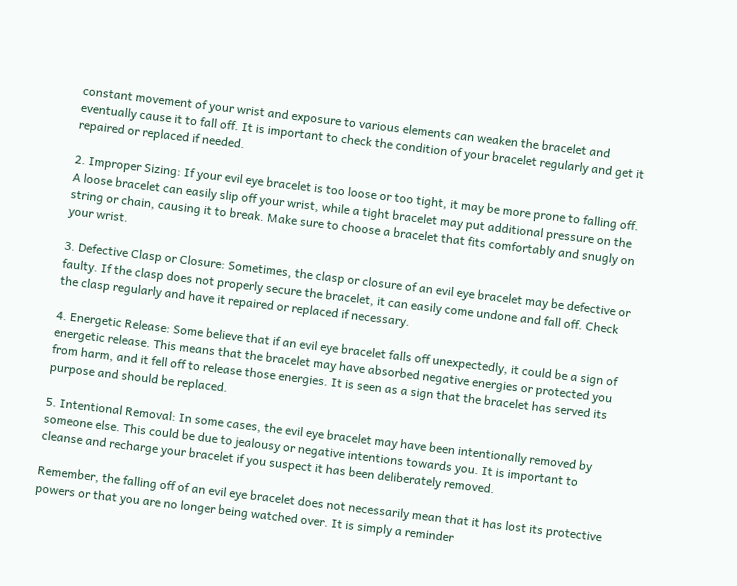constant movement of your wrist and exposure to various elements can weaken the bracelet and eventually cause it to fall off. It is important to check the condition of your bracelet regularly and get it repaired or replaced if needed.

2. Improper Sizing: If your evil eye bracelet is too loose or too tight, it may be more prone to falling off. A loose bracelet can easily slip off your wrist, while a tight bracelet may put additional pressure on the string or chain, causing it to break. Make sure to choose a bracelet that fits comfortably and snugly on your wrist.

3. Defective Clasp or Closure: Sometimes, the clasp or closure of an evil eye bracelet may be defective or faulty. If the clasp does not properly secure the bracelet, it can easily come undone and fall off. Check the clasp regularly and have it repaired or replaced if necessary.

4. Energetic Release: Some believe that if an evil eye bracelet falls off unexpectedly, it could be a sign of energetic release. This means that the bracelet may have absorbed negative energies or protected you from harm, and it fell off to release those energies. It is seen as a sign that the bracelet has served its purpose and should be replaced.

5. Intentional Removal: In some cases, the evil eye bracelet may have been intentionally removed by someone else. This could be due to jealousy or negative intentions towards you. It is important to cleanse and recharge your bracelet if you suspect it has been deliberately removed.

Remember, the falling off of an evil eye bracelet does not necessarily mean that it has lost its protective powers or that you are no longer being watched over. It is simply a reminder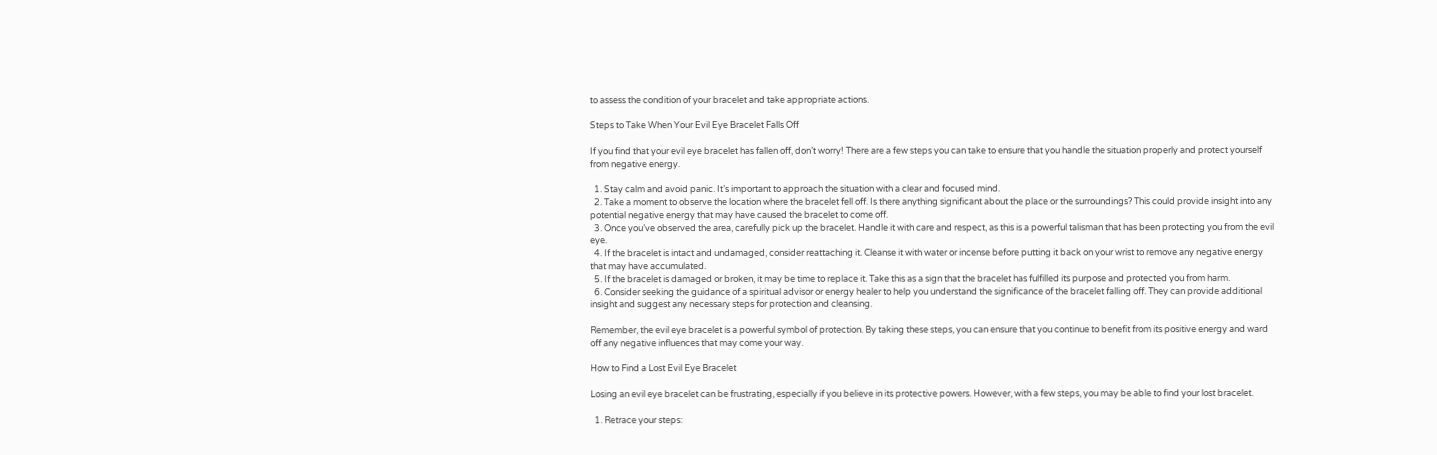to assess the condition of your bracelet and take appropriate actions.

Steps to Take When Your Evil Eye Bracelet Falls Off

If you find that your evil eye bracelet has fallen off, don’t worry! There are a few steps you can take to ensure that you handle the situation properly and protect yourself from negative energy.

  1. Stay calm and avoid panic. It’s important to approach the situation with a clear and focused mind.
  2. Take a moment to observe the location where the bracelet fell off. Is there anything significant about the place or the surroundings? This could provide insight into any potential negative energy that may have caused the bracelet to come off.
  3. Once you’ve observed the area, carefully pick up the bracelet. Handle it with care and respect, as this is a powerful talisman that has been protecting you from the evil eye.
  4. If the bracelet is intact and undamaged, consider reattaching it. Cleanse it with water or incense before putting it back on your wrist to remove any negative energy that may have accumulated.
  5. If the bracelet is damaged or broken, it may be time to replace it. Take this as a sign that the bracelet has fulfilled its purpose and protected you from harm.
  6. Consider seeking the guidance of a spiritual advisor or energy healer to help you understand the significance of the bracelet falling off. They can provide additional insight and suggest any necessary steps for protection and cleansing.

Remember, the evil eye bracelet is a powerful symbol of protection. By taking these steps, you can ensure that you continue to benefit from its positive energy and ward off any negative influences that may come your way.

How to Find a Lost Evil Eye Bracelet

Losing an evil eye bracelet can be frustrating, especially if you believe in its protective powers. However, with a few steps, you may be able to find your lost bracelet.

  1. Retrace your steps: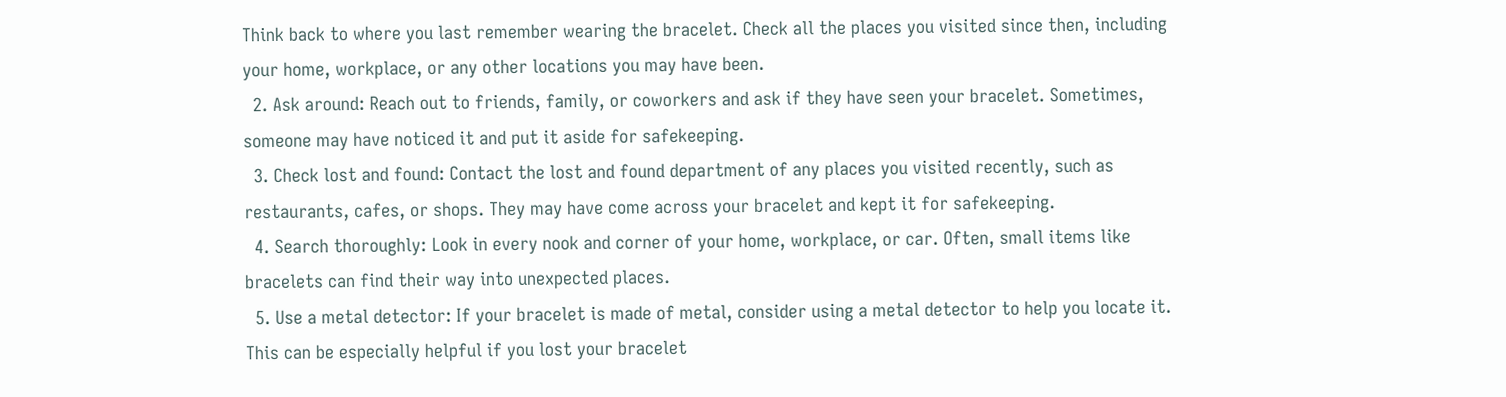Think back to where you last remember wearing the bracelet. Check all the places you visited since then, including your home, workplace, or any other locations you may have been.
  2. Ask around: Reach out to friends, family, or coworkers and ask if they have seen your bracelet. Sometimes, someone may have noticed it and put it aside for safekeeping.
  3. Check lost and found: Contact the lost and found department of any places you visited recently, such as restaurants, cafes, or shops. They may have come across your bracelet and kept it for safekeeping.
  4. Search thoroughly: Look in every nook and corner of your home, workplace, or car. Often, small items like bracelets can find their way into unexpected places.
  5. Use a metal detector: If your bracelet is made of metal, consider using a metal detector to help you locate it. This can be especially helpful if you lost your bracelet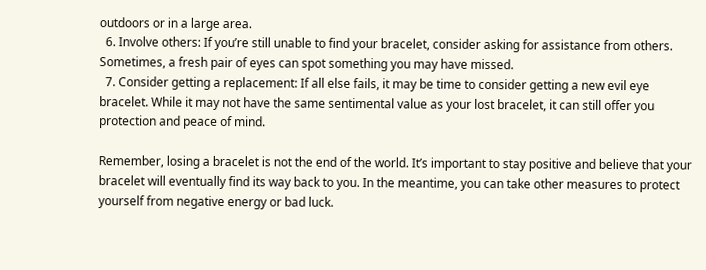outdoors or in a large area.
  6. Involve others: If you’re still unable to find your bracelet, consider asking for assistance from others. Sometimes, a fresh pair of eyes can spot something you may have missed.
  7. Consider getting a replacement: If all else fails, it may be time to consider getting a new evil eye bracelet. While it may not have the same sentimental value as your lost bracelet, it can still offer you protection and peace of mind.

Remember, losing a bracelet is not the end of the world. It’s important to stay positive and believe that your bracelet will eventually find its way back to you. In the meantime, you can take other measures to protect yourself from negative energy or bad luck.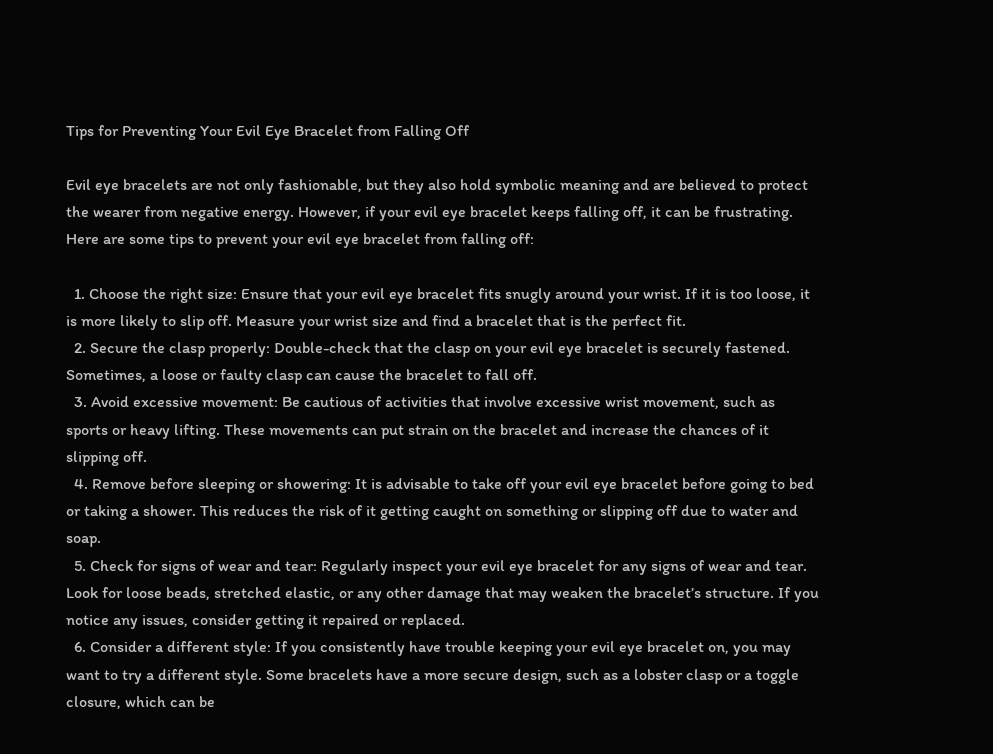Tips for Preventing Your Evil Eye Bracelet from Falling Off

Evil eye bracelets are not only fashionable, but they also hold symbolic meaning and are believed to protect the wearer from negative energy. However, if your evil eye bracelet keeps falling off, it can be frustrating. Here are some tips to prevent your evil eye bracelet from falling off:

  1. Choose the right size: Ensure that your evil eye bracelet fits snugly around your wrist. If it is too loose, it is more likely to slip off. Measure your wrist size and find a bracelet that is the perfect fit.
  2. Secure the clasp properly: Double-check that the clasp on your evil eye bracelet is securely fastened. Sometimes, a loose or faulty clasp can cause the bracelet to fall off.
  3. Avoid excessive movement: Be cautious of activities that involve excessive wrist movement, such as sports or heavy lifting. These movements can put strain on the bracelet and increase the chances of it slipping off.
  4. Remove before sleeping or showering: It is advisable to take off your evil eye bracelet before going to bed or taking a shower. This reduces the risk of it getting caught on something or slipping off due to water and soap.
  5. Check for signs of wear and tear: Regularly inspect your evil eye bracelet for any signs of wear and tear. Look for loose beads, stretched elastic, or any other damage that may weaken the bracelet’s structure. If you notice any issues, consider getting it repaired or replaced.
  6. Consider a different style: If you consistently have trouble keeping your evil eye bracelet on, you may want to try a different style. Some bracelets have a more secure design, such as a lobster clasp or a toggle closure, which can be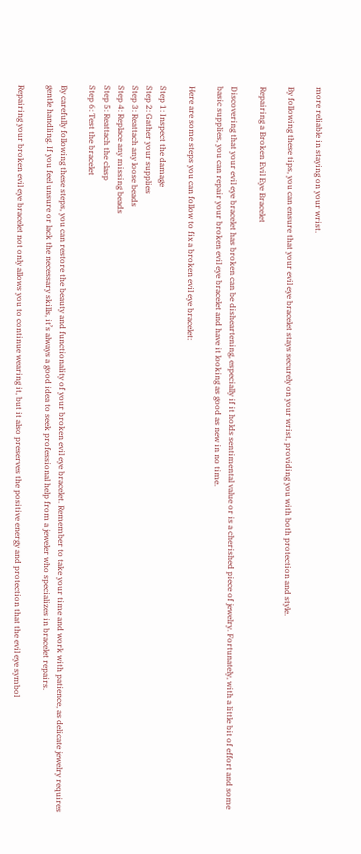more reliable in staying on your wrist.

By following these tips, you can ensure that your evil eye bracelet stays securely on your wrist, providing you with both protection and style.

Repairing a Broken Evil Eye Bracelet

Discovering that your evil eye bracelet has broken can be disheartening, especially if it holds sentimental value or is a cherished piece of jewelry. Fortunately, with a little bit of effort and some basic supplies, you can repair your broken evil eye bracelet and have it looking as good as new in no time.

Here are some steps you can follow to fix a broken evil eye bracelet:

Step 1: Inspect the damage
Step 2: Gather your supplies
Step 3: Reattach any loose beads
Step 4: Replace any missing beads
Step 5: Reattach the clasp
Step 6: Test the bracelet

By carefully following these steps, you can restore the beauty and functionality of your broken evil eye bracelet. Remember to take your time and work with patience, as delicate jewelry requires gentle handling. If you feel unsure or lack the necessary skills, it’s always a good idea to seek professional help from a jeweler who specializes in bracelet repairs.

Repairing your broken evil eye bracelet not only allows you to continue wearing it, but it also preserves the positive energy and protection that the evil eye symbol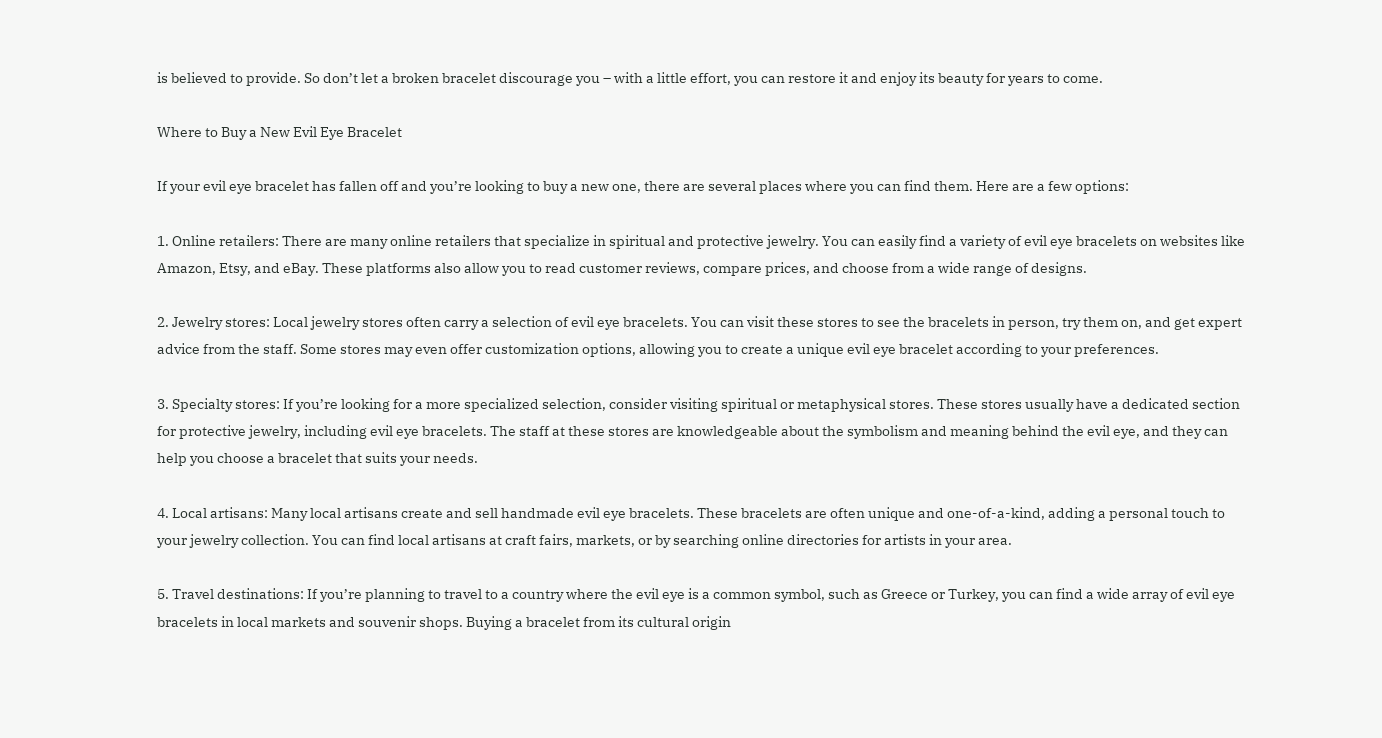is believed to provide. So don’t let a broken bracelet discourage you – with a little effort, you can restore it and enjoy its beauty for years to come.

Where to Buy a New Evil Eye Bracelet

If your evil eye bracelet has fallen off and you’re looking to buy a new one, there are several places where you can find them. Here are a few options:

1. Online retailers: There are many online retailers that specialize in spiritual and protective jewelry. You can easily find a variety of evil eye bracelets on websites like Amazon, Etsy, and eBay. These platforms also allow you to read customer reviews, compare prices, and choose from a wide range of designs.

2. Jewelry stores: Local jewelry stores often carry a selection of evil eye bracelets. You can visit these stores to see the bracelets in person, try them on, and get expert advice from the staff. Some stores may even offer customization options, allowing you to create a unique evil eye bracelet according to your preferences.

3. Specialty stores: If you’re looking for a more specialized selection, consider visiting spiritual or metaphysical stores. These stores usually have a dedicated section for protective jewelry, including evil eye bracelets. The staff at these stores are knowledgeable about the symbolism and meaning behind the evil eye, and they can help you choose a bracelet that suits your needs.

4. Local artisans: Many local artisans create and sell handmade evil eye bracelets. These bracelets are often unique and one-of-a-kind, adding a personal touch to your jewelry collection. You can find local artisans at craft fairs, markets, or by searching online directories for artists in your area.

5. Travel destinations: If you’re planning to travel to a country where the evil eye is a common symbol, such as Greece or Turkey, you can find a wide array of evil eye bracelets in local markets and souvenir shops. Buying a bracelet from its cultural origin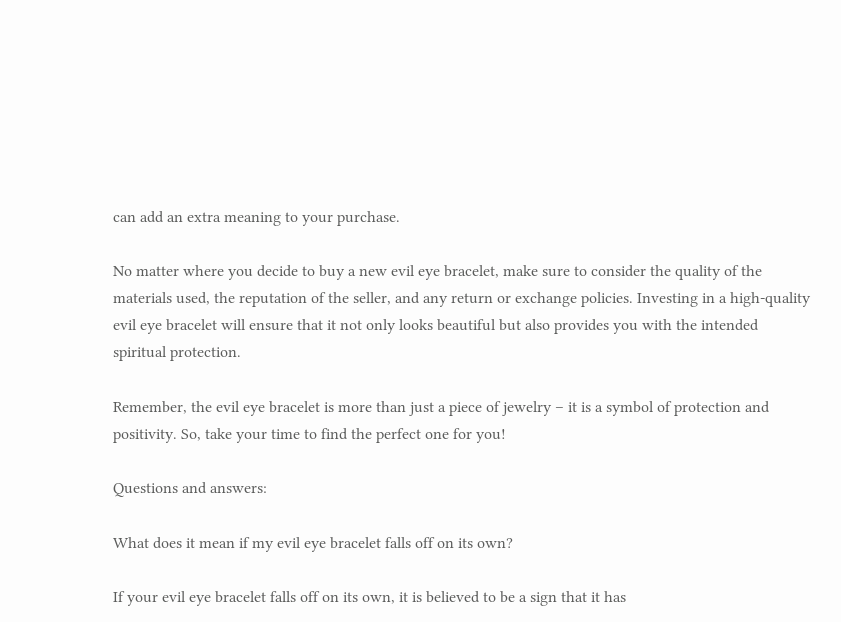can add an extra meaning to your purchase.

No matter where you decide to buy a new evil eye bracelet, make sure to consider the quality of the materials used, the reputation of the seller, and any return or exchange policies. Investing in a high-quality evil eye bracelet will ensure that it not only looks beautiful but also provides you with the intended spiritual protection.

Remember, the evil eye bracelet is more than just a piece of jewelry – it is a symbol of protection and positivity. So, take your time to find the perfect one for you!

Questions and answers:

What does it mean if my evil eye bracelet falls off on its own?

If your evil eye bracelet falls off on its own, it is believed to be a sign that it has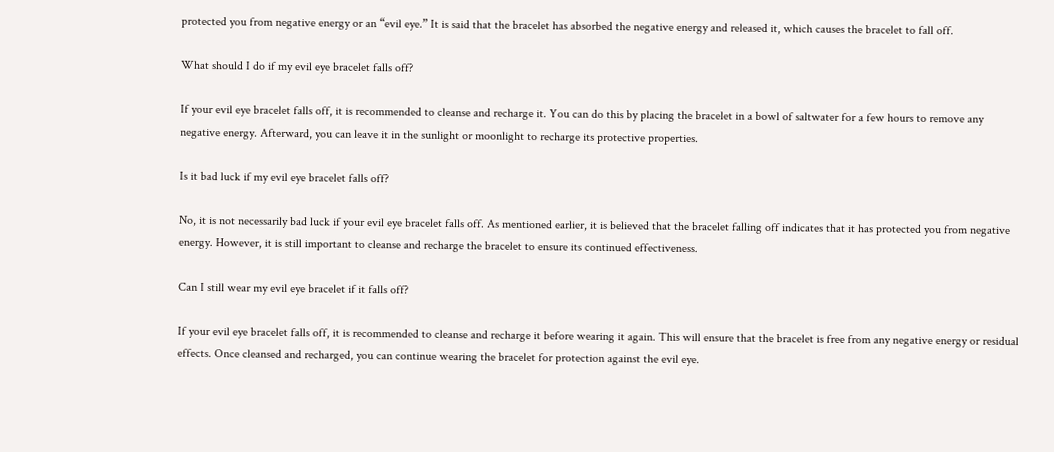protected you from negative energy or an “evil eye.” It is said that the bracelet has absorbed the negative energy and released it, which causes the bracelet to fall off.

What should I do if my evil eye bracelet falls off?

If your evil eye bracelet falls off, it is recommended to cleanse and recharge it. You can do this by placing the bracelet in a bowl of saltwater for a few hours to remove any negative energy. Afterward, you can leave it in the sunlight or moonlight to recharge its protective properties.

Is it bad luck if my evil eye bracelet falls off?

No, it is not necessarily bad luck if your evil eye bracelet falls off. As mentioned earlier, it is believed that the bracelet falling off indicates that it has protected you from negative energy. However, it is still important to cleanse and recharge the bracelet to ensure its continued effectiveness.

Can I still wear my evil eye bracelet if it falls off?

If your evil eye bracelet falls off, it is recommended to cleanse and recharge it before wearing it again. This will ensure that the bracelet is free from any negative energy or residual effects. Once cleansed and recharged, you can continue wearing the bracelet for protection against the evil eye.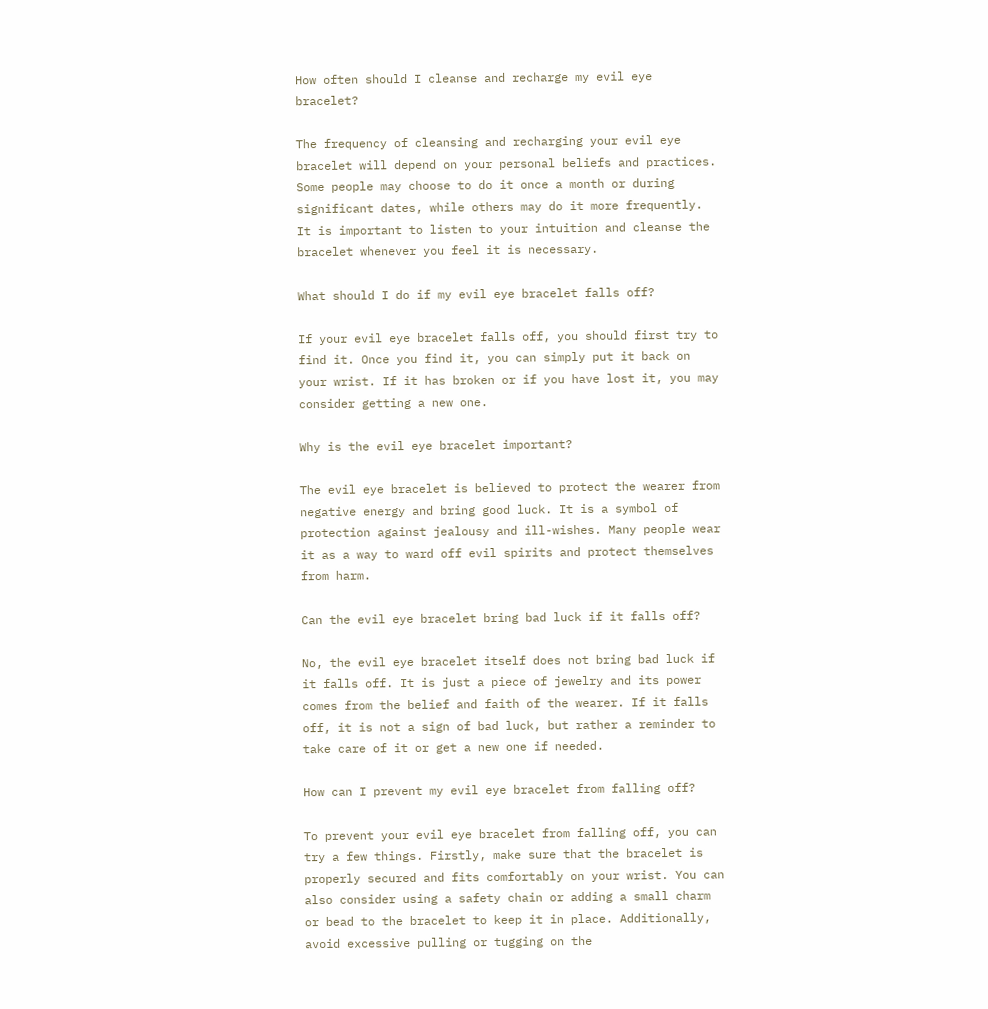How often should I cleanse and recharge my evil eye bracelet?

The frequency of cleansing and recharging your evil eye bracelet will depend on your personal beliefs and practices. Some people may choose to do it once a month or during significant dates, while others may do it more frequently. It is important to listen to your intuition and cleanse the bracelet whenever you feel it is necessary.

What should I do if my evil eye bracelet falls off?

If your evil eye bracelet falls off, you should first try to find it. Once you find it, you can simply put it back on your wrist. If it has broken or if you have lost it, you may consider getting a new one.

Why is the evil eye bracelet important?

The evil eye bracelet is believed to protect the wearer from negative energy and bring good luck. It is a symbol of protection against jealousy and ill-wishes. Many people wear it as a way to ward off evil spirits and protect themselves from harm.

Can the evil eye bracelet bring bad luck if it falls off?

No, the evil eye bracelet itself does not bring bad luck if it falls off. It is just a piece of jewelry and its power comes from the belief and faith of the wearer. If it falls off, it is not a sign of bad luck, but rather a reminder to take care of it or get a new one if needed.

How can I prevent my evil eye bracelet from falling off?

To prevent your evil eye bracelet from falling off, you can try a few things. Firstly, make sure that the bracelet is properly secured and fits comfortably on your wrist. You can also consider using a safety chain or adding a small charm or bead to the bracelet to keep it in place. Additionally, avoid excessive pulling or tugging on the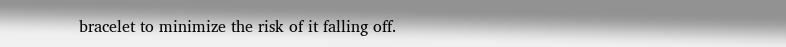bracelet to minimize the risk of it falling off.